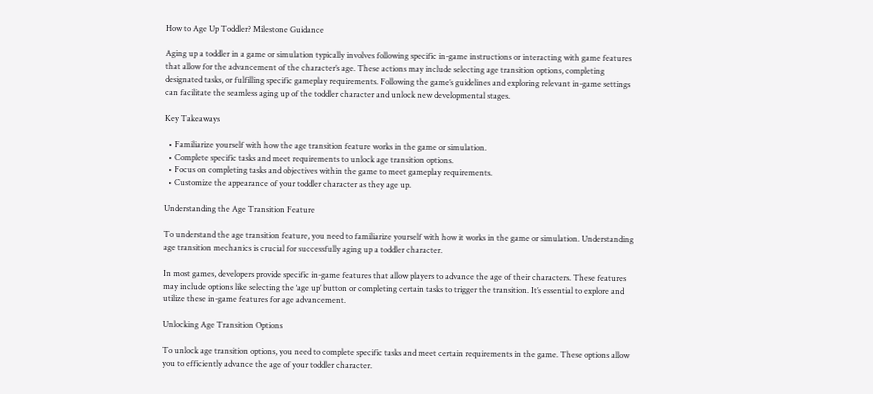How to Age Up Toddler? Milestone Guidance

Aging up a toddler in a game or simulation typically involves following specific in-game instructions or interacting with game features that allow for the advancement of the character’s age. These actions may include selecting age transition options, completing designated tasks, or fulfilling specific gameplay requirements. Following the game’s guidelines and exploring relevant in-game settings can facilitate the seamless aging up of the toddler character and unlock new developmental stages.

Key Takeaways

  • Familiarize yourself with how the age transition feature works in the game or simulation.
  • Complete specific tasks and meet requirements to unlock age transition options.
  • Focus on completing tasks and objectives within the game to meet gameplay requirements.
  • Customize the appearance of your toddler character as they age up.

Understanding the Age Transition Feature

To understand the age transition feature, you need to familiarize yourself with how it works in the game or simulation. Understanding age transition mechanics is crucial for successfully aging up a toddler character.

In most games, developers provide specific in-game features that allow players to advance the age of their characters. These features may include options like selecting the ‘age up’ button or completing certain tasks to trigger the transition. It’s essential to explore and utilize these in-game features for age advancement.

Unlocking Age Transition Options

To unlock age transition options, you need to complete specific tasks and meet certain requirements in the game. These options allow you to efficiently advance the age of your toddler character.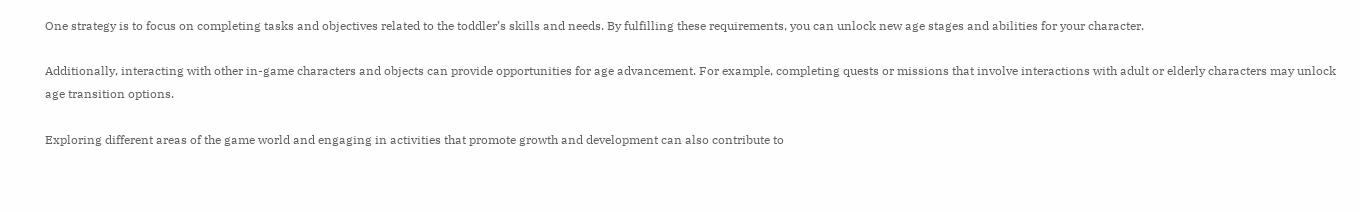One strategy is to focus on completing tasks and objectives related to the toddler’s skills and needs. By fulfilling these requirements, you can unlock new age stages and abilities for your character.

Additionally, interacting with other in-game characters and objects can provide opportunities for age advancement. For example, completing quests or missions that involve interactions with adult or elderly characters may unlock age transition options.

Exploring different areas of the game world and engaging in activities that promote growth and development can also contribute to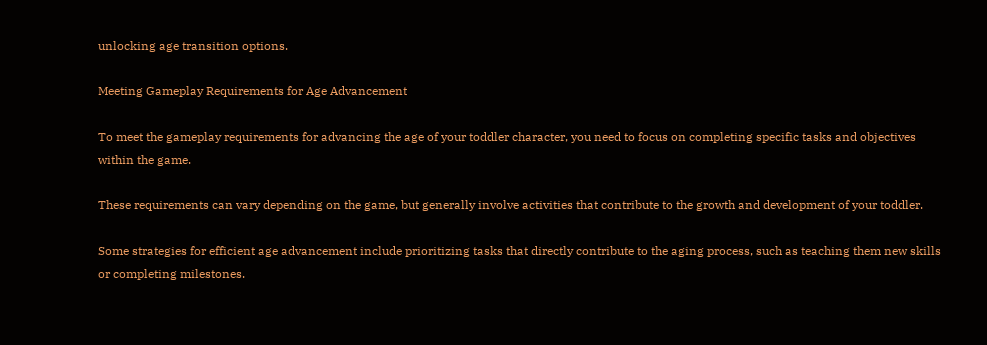unlocking age transition options.

Meeting Gameplay Requirements for Age Advancement

To meet the gameplay requirements for advancing the age of your toddler character, you need to focus on completing specific tasks and objectives within the game.

These requirements can vary depending on the game, but generally involve activities that contribute to the growth and development of your toddler.

Some strategies for efficient age advancement include prioritizing tasks that directly contribute to the aging process, such as teaching them new skills or completing milestones.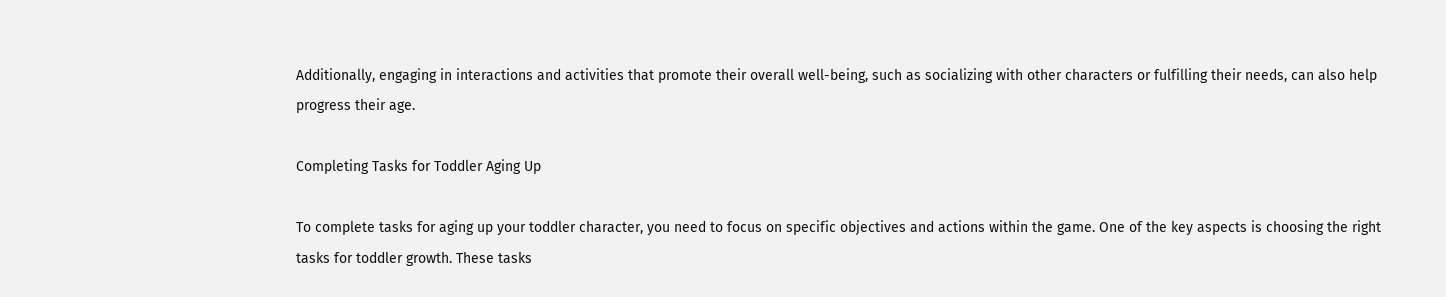Additionally, engaging in interactions and activities that promote their overall well-being, such as socializing with other characters or fulfilling their needs, can also help progress their age.

Completing Tasks for Toddler Aging Up

To complete tasks for aging up your toddler character, you need to focus on specific objectives and actions within the game. One of the key aspects is choosing the right tasks for toddler growth. These tasks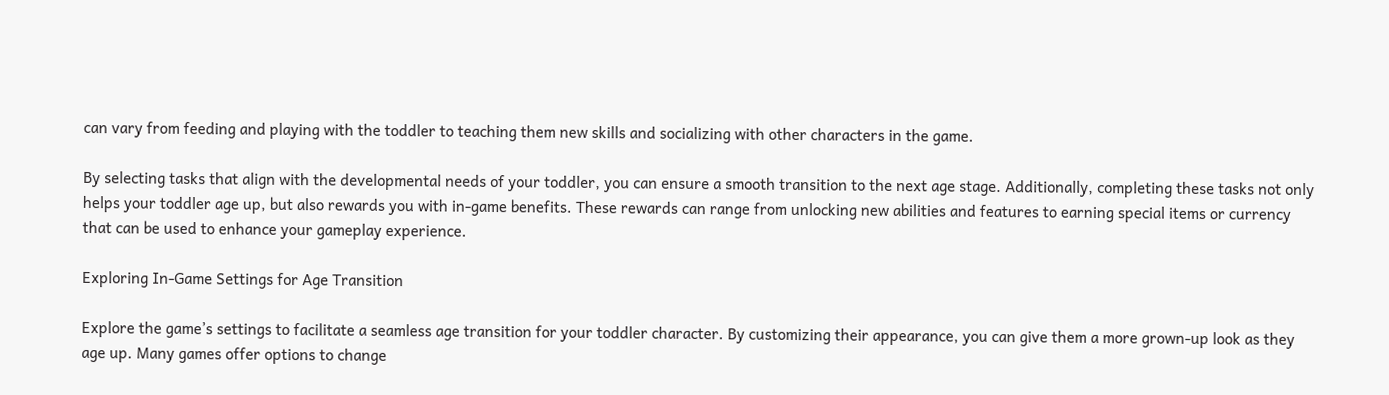can vary from feeding and playing with the toddler to teaching them new skills and socializing with other characters in the game.

By selecting tasks that align with the developmental needs of your toddler, you can ensure a smooth transition to the next age stage. Additionally, completing these tasks not only helps your toddler age up, but also rewards you with in-game benefits. These rewards can range from unlocking new abilities and features to earning special items or currency that can be used to enhance your gameplay experience.

Exploring In-Game Settings for Age Transition

Explore the game’s settings to facilitate a seamless age transition for your toddler character. By customizing their appearance, you can give them a more grown-up look as they age up. Many games offer options to change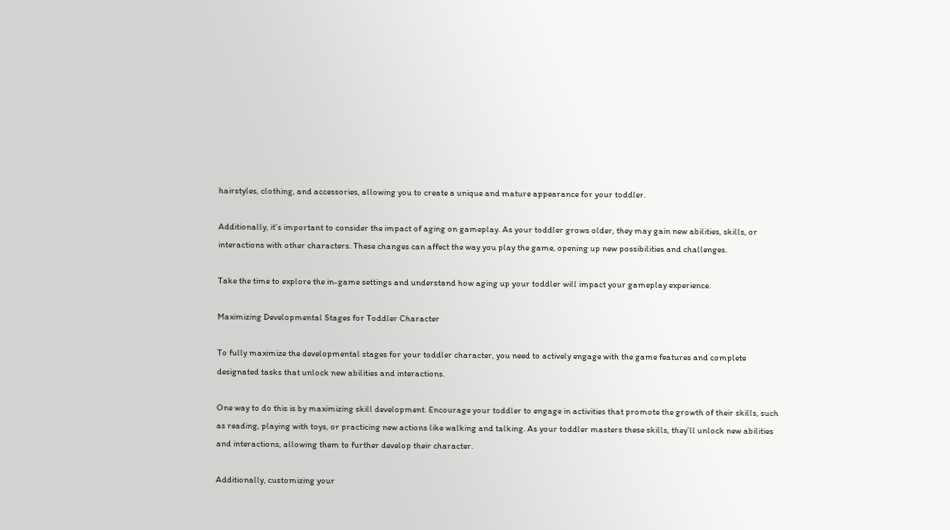hairstyles, clothing, and accessories, allowing you to create a unique and mature appearance for your toddler.

Additionally, it’s important to consider the impact of aging on gameplay. As your toddler grows older, they may gain new abilities, skills, or interactions with other characters. These changes can affect the way you play the game, opening up new possibilities and challenges.

Take the time to explore the in-game settings and understand how aging up your toddler will impact your gameplay experience.

Maximizing Developmental Stages for Toddler Character

To fully maximize the developmental stages for your toddler character, you need to actively engage with the game features and complete designated tasks that unlock new abilities and interactions.

One way to do this is by maximizing skill development. Encourage your toddler to engage in activities that promote the growth of their skills, such as reading, playing with toys, or practicing new actions like walking and talking. As your toddler masters these skills, they’ll unlock new abilities and interactions, allowing them to further develop their character.

Additionally, customizing your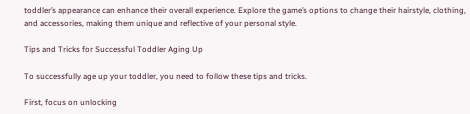toddler’s appearance can enhance their overall experience. Explore the game’s options to change their hairstyle, clothing, and accessories, making them unique and reflective of your personal style.

Tips and Tricks for Successful Toddler Aging Up

To successfully age up your toddler, you need to follow these tips and tricks.

First, focus on unlocking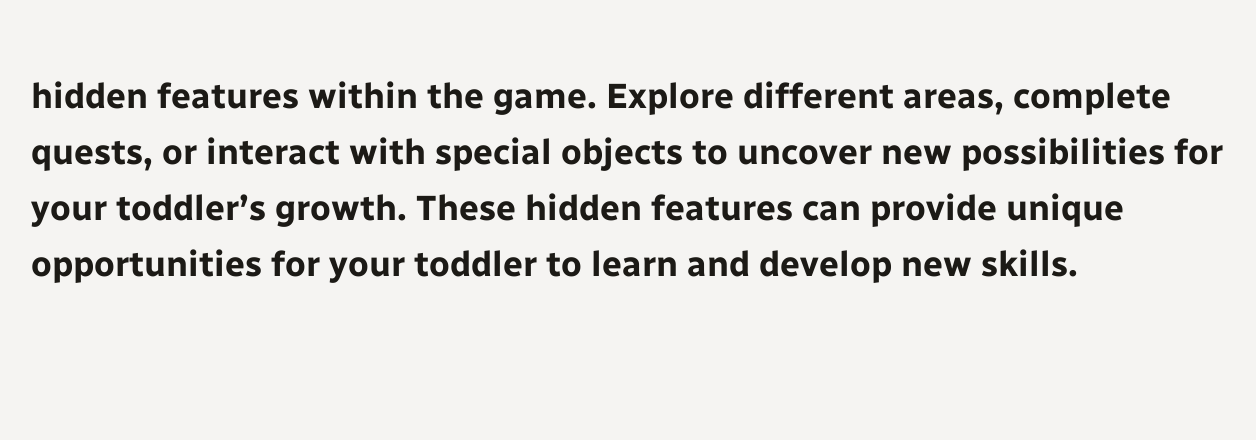hidden features within the game. Explore different areas, complete quests, or interact with special objects to uncover new possibilities for your toddler’s growth. These hidden features can provide unique opportunities for your toddler to learn and develop new skills.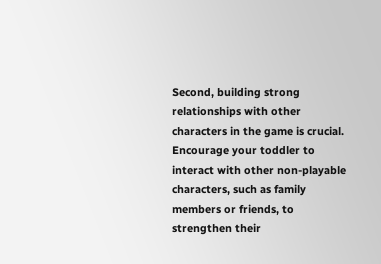Second, building strong relationships with other characters in the game is crucial. Encourage your toddler to interact with other non-playable characters, such as family members or friends, to strengthen their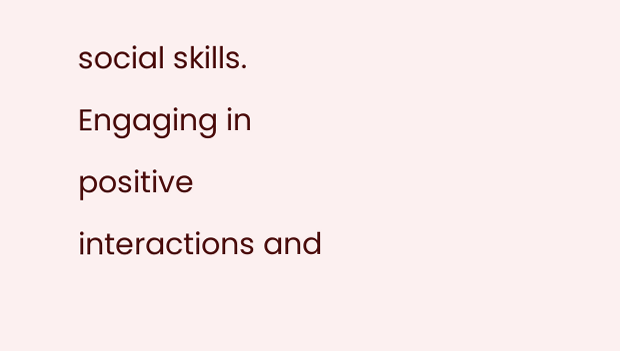social skills. Engaging in positive interactions and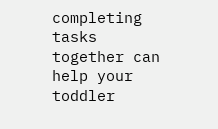completing tasks together can help your toddler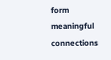form meaningful connections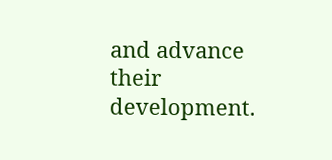and advance their development.